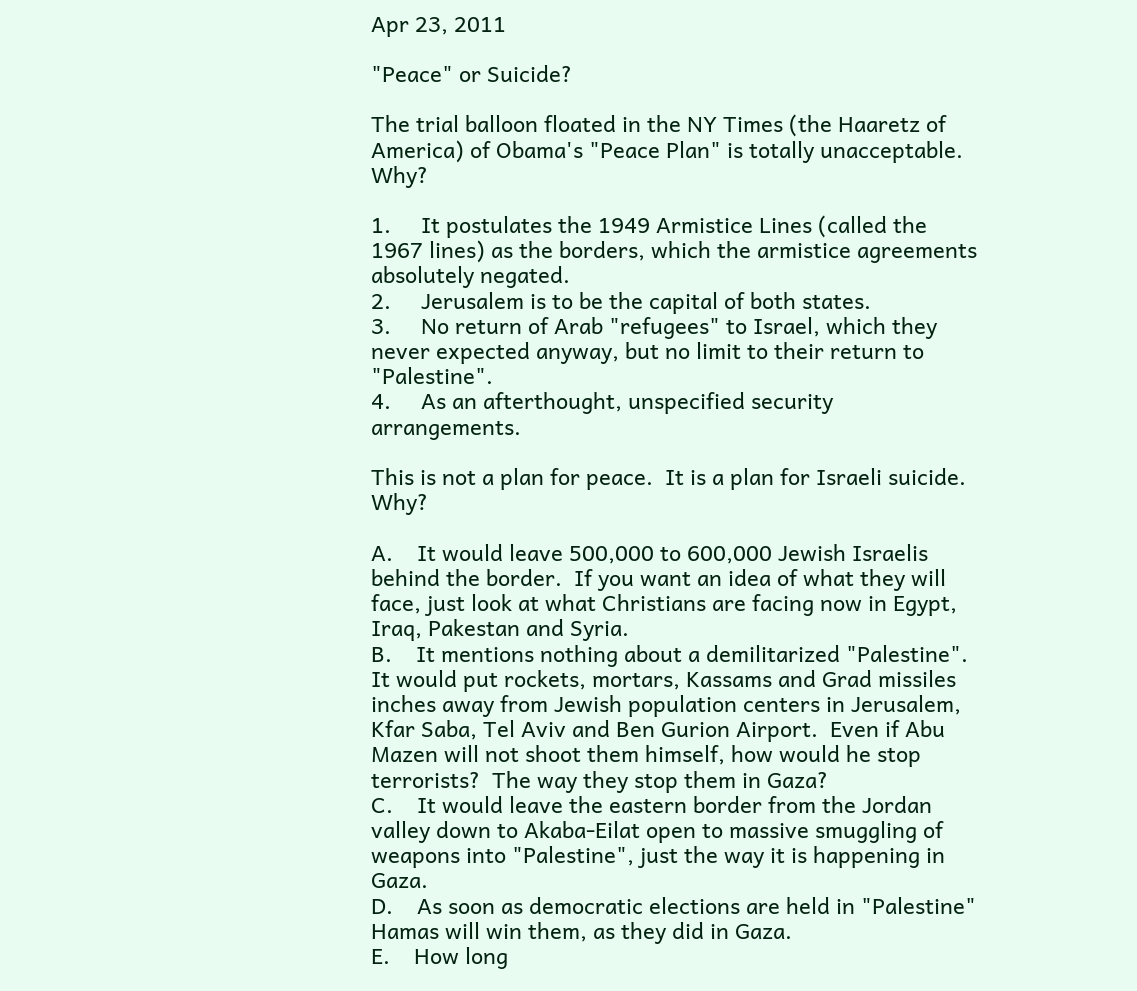Apr 23, 2011

"Peace" or Suicide?

The trial balloon floated in the NY Times (the Haaretz of America) of Obama's "Peace Plan" is totally unacceptable.  Why?

1.     It postulates the 1949 Armistice Lines (called the 1967 lines) as the borders, which the armistice agreements absolutely negated.
2.     Jerusalem is to be the capital of both states.
3.     No return of Arab "refugees" to Israel, which they never expected anyway, but no limit to their return to "Palestine".
4.     As an afterthought, unspecified security arrangements.

This is not a plan for peace.  It is a plan for Israeli suicide.  Why?

A.    It would leave 500,000 to 600,000 Jewish Israelis behind the border.  If you want an idea of what they will face, just look at what Christians are facing now in Egypt, Iraq, Pakestan and Syria.
B.    It mentions nothing about a demilitarized "Palestine".  It would put rockets, mortars, Kassams and Grad missiles inches away from Jewish population centers in Jerusalem, Kfar Saba, Tel Aviv and Ben Gurion Airport.  Even if Abu Mazen will not shoot them himself, how would he stop terrorists?  The way they stop them in Gaza?
C.    It would leave the eastern border from the Jordan valley down to Akaba-Eilat open to massive smuggling of weapons into "Palestine", just the way it is happening in Gaza.
D.    As soon as democratic elections are held in "Palestine" Hamas will win them, as they did in Gaza.
E.    How long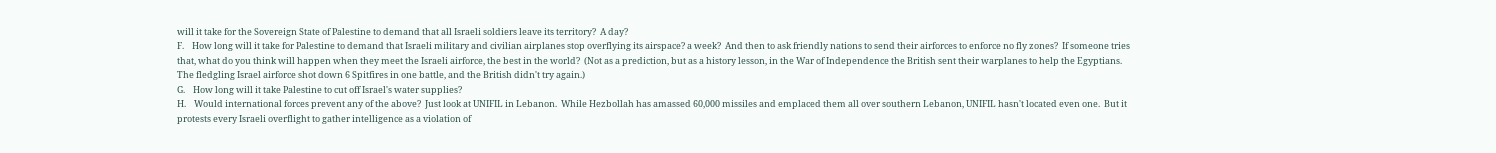will it take for the Sovereign State of Palestine to demand that all Israeli soldiers leave its territory?  A day?
F.    How long will it take for Palestine to demand that Israeli military and civilian airplanes stop overflying its airspace? a week?  And then to ask friendly nations to send their airforces to enforce no fly zones?  If someone tries that, what do you think will happen when they meet the Israeli airforce, the best in the world?  (Not as a prediction, but as a history lesson, in the War of Independence the British sent their warplanes to help the Egyptians.  The fledgling Israel airforce shot down 6 Spitfires in one battle, and the British didn't try again.)
G.    How long will it take Palestine to cut off Israel's water supplies?
H.    Would international forces prevent any of the above?  Just look at UNIFIL in Lebanon.  While Hezbollah has amassed 60,000 missiles and emplaced them all over southern Lebanon, UNIFIL hasn't located even one.  But it protests every Israeli overflight to gather intelligence as a violation of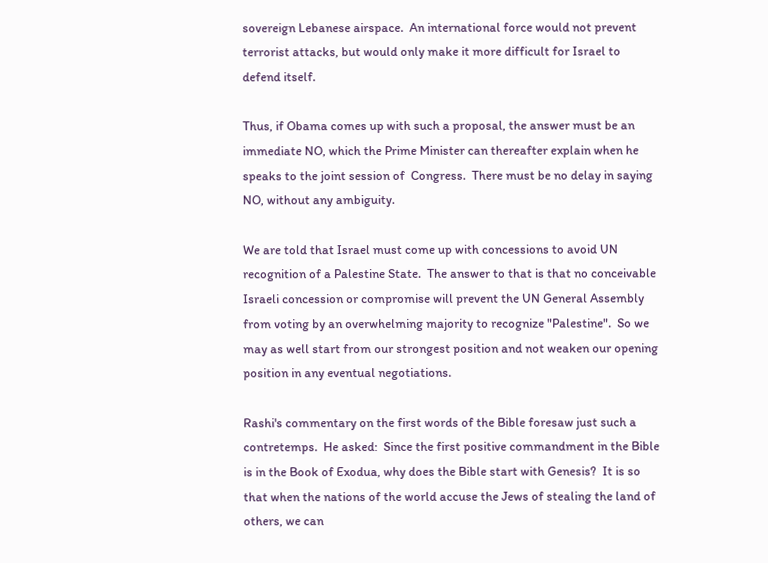sovereign Lebanese airspace.  An international force would not prevent terrorist attacks, but would only make it more difficult for Israel to defend itself.

Thus, if Obama comes up with such a proposal, the answer must be an immediate NO, which the Prime Minister can thereafter explain when he speaks to the joint session of  Congress.  There must be no delay in saying NO, without any ambiguity.

We are told that Israel must come up with concessions to avoid UN recognition of a Palestine State.  The answer to that is that no conceivable Israeli concession or compromise will prevent the UN General Assembly from voting by an overwhelming majority to recognize "Palestine".  So we may as well start from our strongest position and not weaken our opening position in any eventual negotiations.

Rashi's commentary on the first words of the Bible foresaw just such a contretemps.  He asked:  Since the first positive commandment in the Bible is in the Book of Exodua, why does the Bible start with Genesis?  It is so that when the nations of the world accuse the Jews of stealing the land of others, we can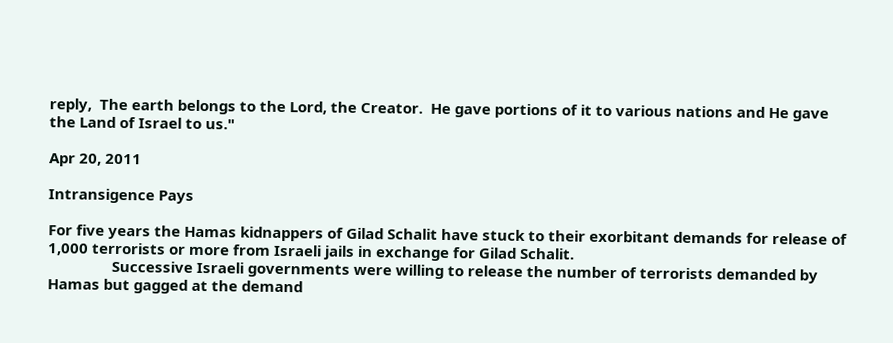reply,  The earth belongs to the Lord, the Creator.  He gave portions of it to various nations and He gave the Land of Israel to us."

Apr 20, 2011

Intransigence Pays

For five years the Hamas kidnappers of Gilad Schalit have stuck to their exorbitant demands for release of 1,000 terrorists or more from Israeli jails in exchange for Gilad Schalit.
                Successive Israeli governments were willing to release the number of terrorists demanded by Hamas but gagged at the demand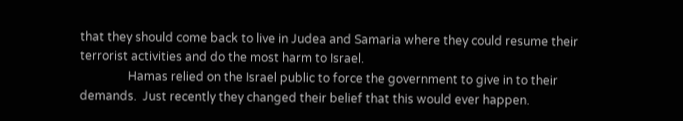that they should come back to live in Judea and Samaria where they could resume their terrorist activities and do the most harm to Israel.
                Hamas relied on the Israel public to force the government to give in to their demands.  Just recently they changed their belief that this would ever happen.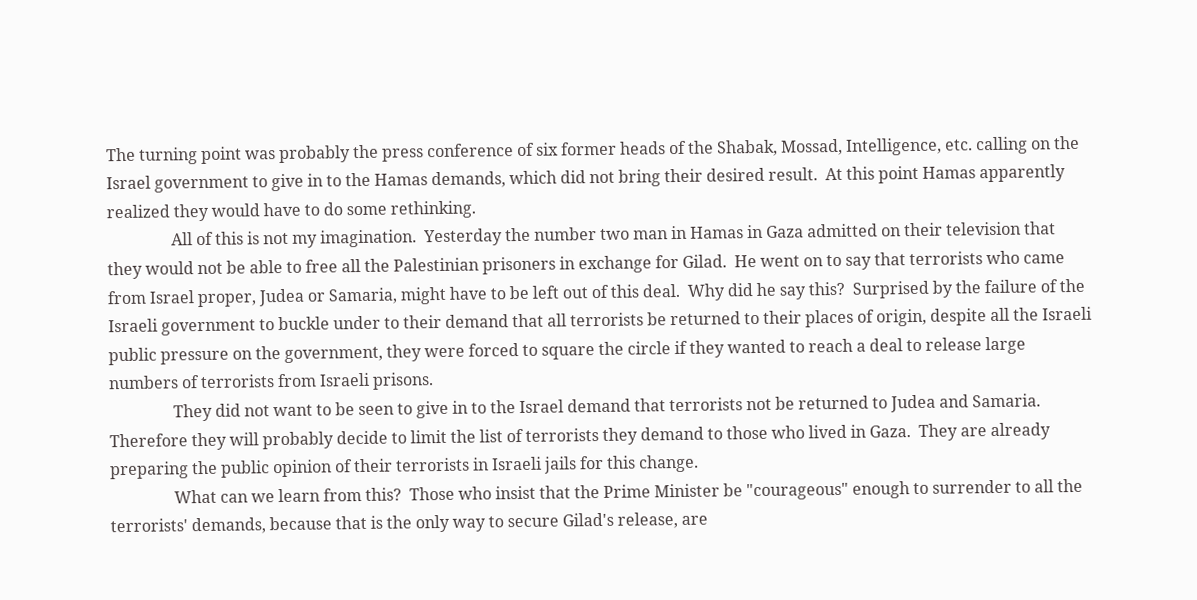The turning point was probably the press conference of six former heads of the Shabak, Mossad, Intelligence, etc. calling on the Israel government to give in to the Hamas demands, which did not bring their desired result.  At this point Hamas apparently realized they would have to do some rethinking.
                All of this is not my imagination.  Yesterday the number two man in Hamas in Gaza admitted on their television that they would not be able to free all the Palestinian prisoners in exchange for Gilad.  He went on to say that terrorists who came from Israel proper, Judea or Samaria, might have to be left out of this deal.  Why did he say this?  Surprised by the failure of the Israeli government to buckle under to their demand that all terrorists be returned to their places of origin, despite all the Israeli public pressure on the government, they were forced to square the circle if they wanted to reach a deal to release large numbers of terrorists from Israeli prisons.
                They did not want to be seen to give in to the Israel demand that terrorists not be returned to Judea and Samaria.  Therefore they will probably decide to limit the list of terrorists they demand to those who lived in Gaza.  They are already preparing the public opinion of their terrorists in Israeli jails for this change.
                What can we learn from this?  Those who insist that the Prime Minister be "courageous" enough to surrender to all the terrorists' demands, because that is the only way to secure Gilad's release, are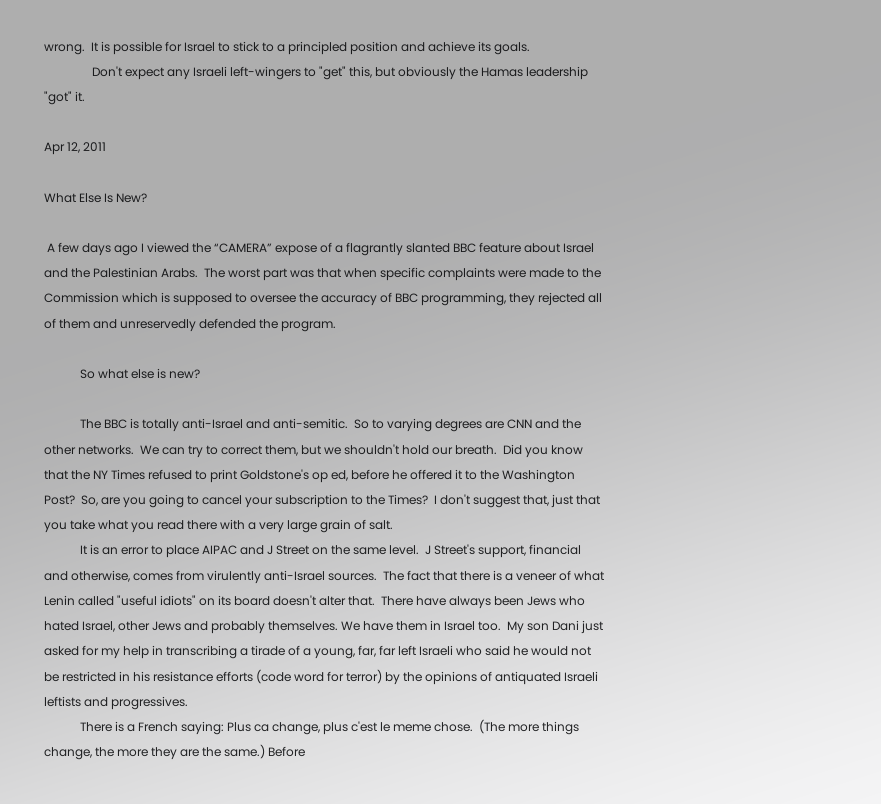wrong.  It is possible for Israel to stick to a principled position and achieve its goals.
                Don't expect any Israeli left-wingers to "get" this, but obviously the Hamas leadership "got" it.

Apr 12, 2011

What Else Is New?

 A few days ago I viewed the “CAMERA” expose of a flagrantly slanted BBC feature about Israel and the Palestinian Arabs.  The worst part was that when specific complaints were made to the Commission which is supposed to oversee the accuracy of BBC programming, they rejected all of them and unreservedly defended the program.

            So what else is new?

            The BBC is totally anti-Israel and anti-semitic.  So to varying degrees are CNN and the other networks.  We can try to correct them, but we shouldn't hold our breath.  Did you know that the NY Times refused to print Goldstone's op ed, before he offered it to the Washington Post?  So, are you going to cancel your subscription to the Times?  I don't suggest that, just that you take what you read there with a very large grain of salt.
            It is an error to place AIPAC and J Street on the same level.  J Street's support, financial and otherwise, comes from virulently anti-Israel sources.  The fact that there is a veneer of what Lenin called "useful idiots" on its board doesn't alter that.  There have always been Jews who hated Israel, other Jews and probably themselves. We have them in Israel too.  My son Dani just asked for my help in transcribing a tirade of a young, far, far left Israeli who said he would not be restricted in his resistance efforts (code word for terror) by the opinions of antiquated Israeli leftists and progressives.
            There is a French saying: Plus ca change, plus c'est le meme chose.  (The more things change, the more they are the same.) Before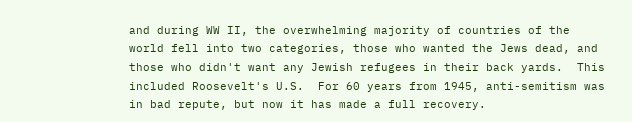and during WW II, the overwhelming majority of countries of the world fell into two categories, those who wanted the Jews dead, and those who didn't want any Jewish refugees in their back yards.  This included Roosevelt's U.S.  For 60 years from 1945, anti-semitism was in bad repute, but now it has made a full recovery.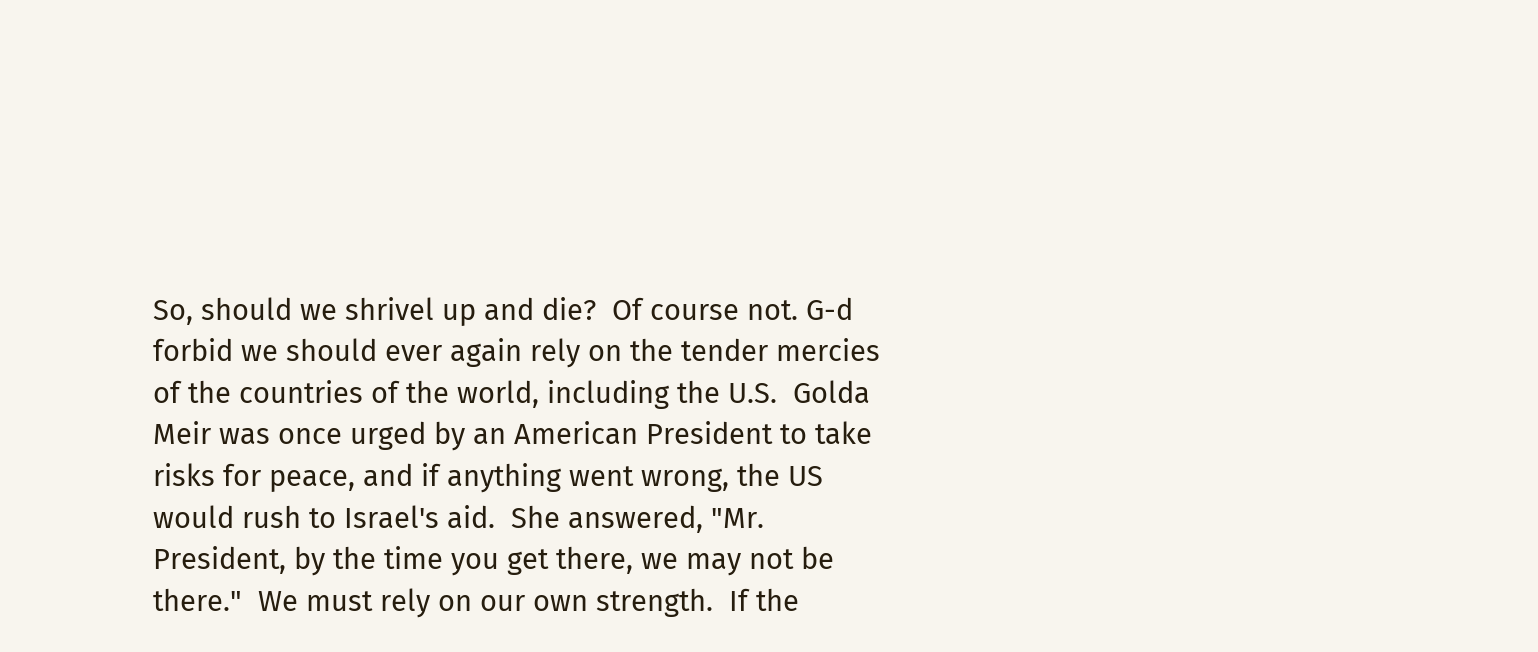So, should we shrivel up and die?  Of course not. G-d forbid we should ever again rely on the tender mercies of the countries of the world, including the U.S.  Golda Meir was once urged by an American President to take risks for peace, and if anything went wrong, the US would rush to Israel's aid.  She answered, "Mr. President, by the time you get there, we may not be there."  We must rely on our own strength.  If the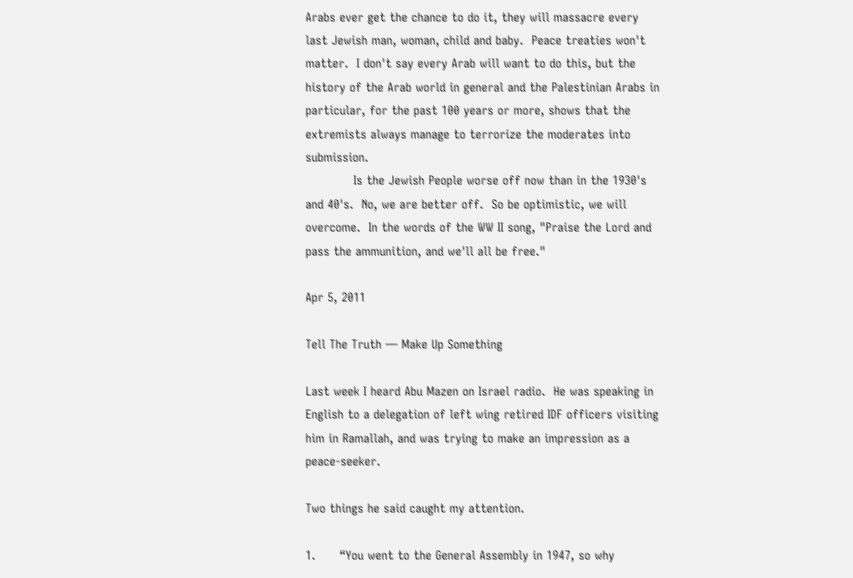Arabs ever get the chance to do it, they will massacre every last Jewish man, woman, child and baby.  Peace treaties won't matter.  I don't say every Arab will want to do this, but the history of the Arab world in general and the Palestinian Arabs in particular, for the past 100 years or more, shows that the extremists always manage to terrorize the moderates into submission.
            Is the Jewish People worse off now than in the 1930's and 40's.  No, we are better off.  So be optimistic, we will overcome.  In the words of the WW II song, "Praise the Lord and pass the ammunition, and we'll all be free."

Apr 5, 2011

Tell The Truth — Make Up Something

Last week I heard Abu Mazen on Israel radio.  He was speaking in English to a delegation of left wing retired IDF officers visiting him in Ramallah, and was trying to make an impression as a peace-seeker.

Two things he said caught my attention.

1.      “You went to the General Assembly in 1947, so why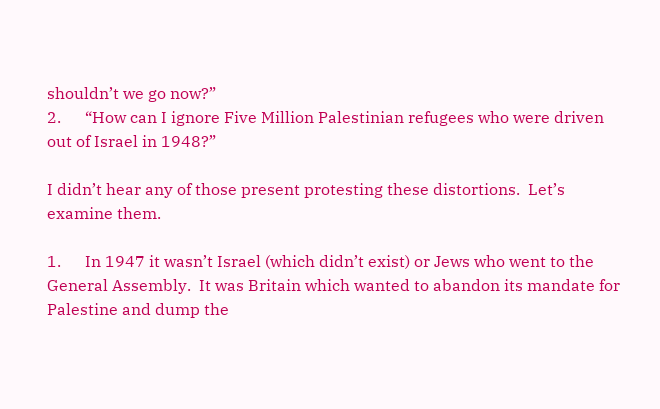shouldn’t we go now?”
2.      “How can I ignore Five Million Palestinian refugees who were driven out of Israel in 1948?”

I didn’t hear any of those present protesting these distortions.  Let’s examine them.

1.      In 1947 it wasn’t Israel (which didn’t exist) or Jews who went to the General Assembly.  It was Britain which wanted to abandon its mandate for Palestine and dump the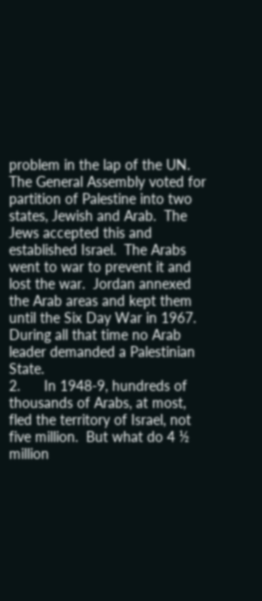problem in the lap of the UN. The General Assembly voted for partition of Palestine into two states, Jewish and Arab.  The Jews accepted this and established Israel.  The Arabs went to war to prevent it and lost the war.  Jordan annexed the Arab areas and kept them until the Six Day War in 1967.  During all that time no Arab leader demanded a Palestinian State.
2.      In 1948-9, hundreds of thousands of Arabs, at most, fled the territory of Israel, not five million.  But what do 4 ½ million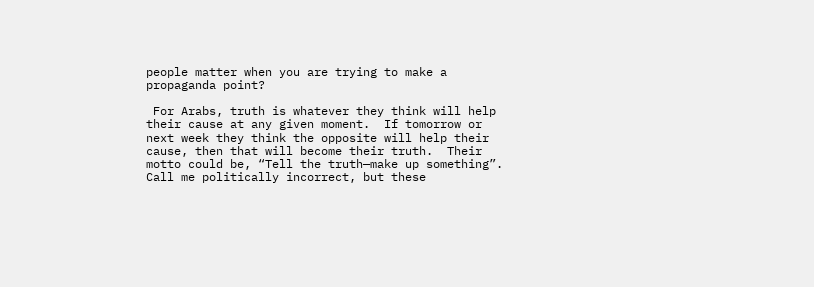people matter when you are trying to make a propaganda point?

 For Arabs, truth is whatever they think will help their cause at any given moment.  If tomorrow or next week they think the opposite will help their cause, then that will become their truth.  Their motto could be, “Tell the truth—make up something”.
Call me politically incorrect, but these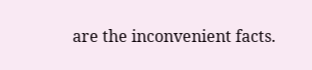are the inconvenient facts.